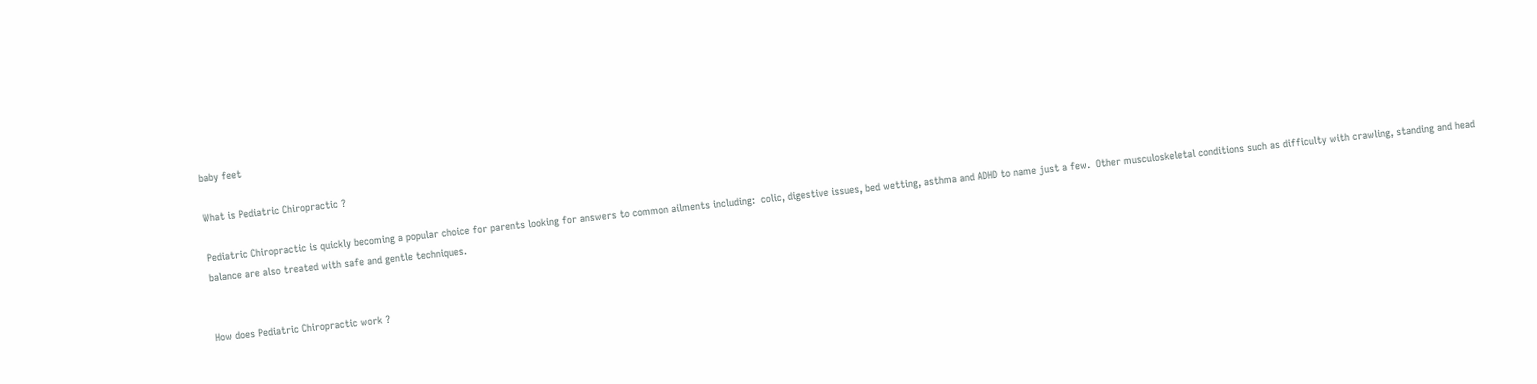baby feet

What is Pediatric Chiropractic ?

Pediatric Chiropractic is quickly becoming a popular choice for parents looking for answers to common ailments including:  colic, digestive issues, bed wetting, asthma and ADHD to name just a few.  Other musculoskeletal conditions such as difficulty with crawling, standing and head balance are also treated with safe and gentle techniques.


How does Pediatric Chiropractic work ?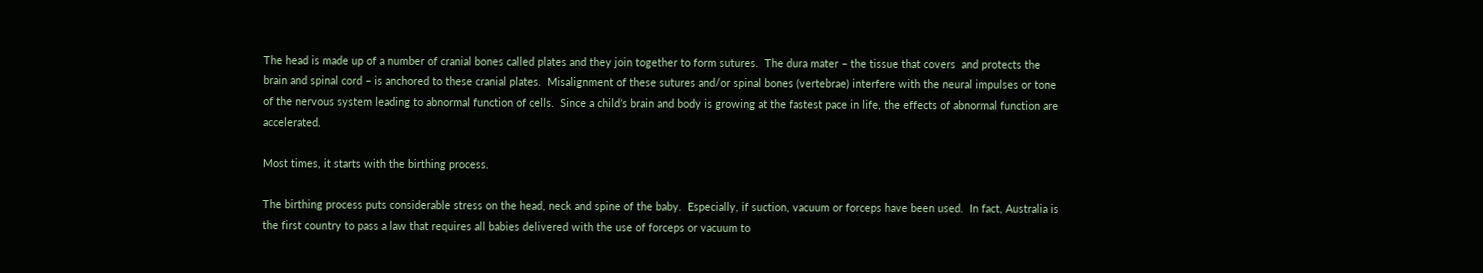The head is made up of a number of cranial bones called plates and they join together to form sutures.  The dura mater – the tissue that covers  and protects the brain and spinal cord – is anchored to these cranial plates.  Misalignment of these sutures and/or spinal bones (vertebrae) interfere with the neural impulses or tone of the nervous system leading to abnormal function of cells.  Since a child’s brain and body is growing at the fastest pace in life, the effects of abnormal function are accelerated.

Most times, it starts with the birthing process.

The birthing process puts considerable stress on the head, neck and spine of the baby.  Especially, if suction, vacuum or forceps have been used.  In fact, Australia is the first country to pass a law that requires all babies delivered with the use of forceps or vacuum to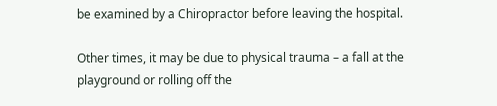be examined by a Chiropractor before leaving the hospital.

Other times, it may be due to physical trauma – a fall at the playground or rolling off the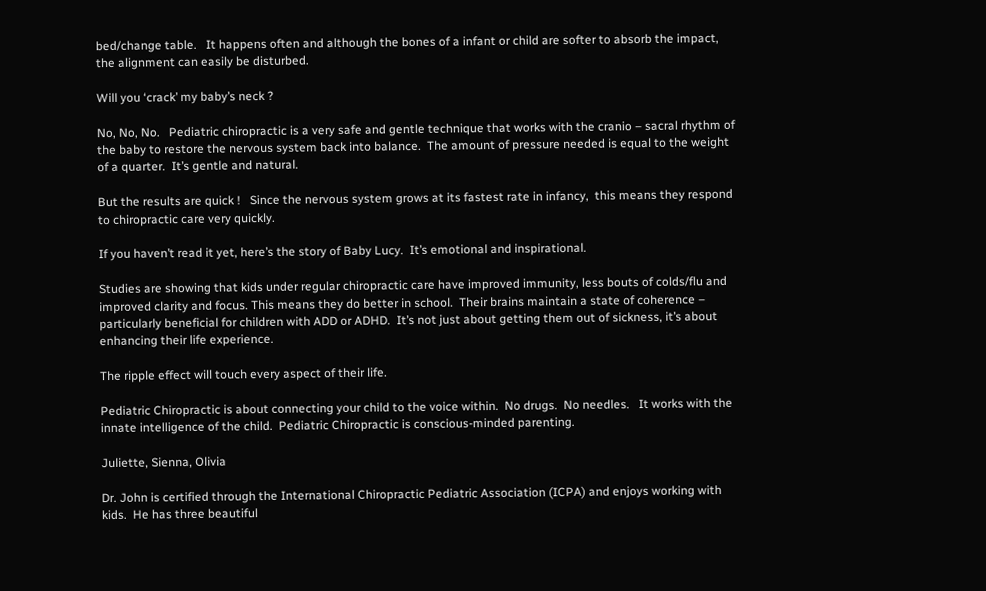bed/change table.   It happens often and although the bones of a infant or child are softer to absorb the impact, the alignment can easily be disturbed.

Will you ‘crack’ my baby’s neck ?

No, No, No.   Pediatric chiropractic is a very safe and gentle technique that works with the cranio – sacral rhythm of the baby to restore the nervous system back into balance.  The amount of pressure needed is equal to the weight of a quarter.  It’s gentle and natural.

But the results are quick !   Since the nervous system grows at its fastest rate in infancy,  this means they respond to chiropractic care very quickly.

If you haven’t read it yet, here’s the story of Baby Lucy.  It’s emotional and inspirational.

Studies are showing that kids under regular chiropractic care have improved immunity, less bouts of colds/flu and improved clarity and focus. This means they do better in school.  Their brains maintain a state of coherence – particularly beneficial for children with ADD or ADHD.  It’s not just about getting them out of sickness, it’s about enhancing their life experience.

The ripple effect will touch every aspect of their life.

Pediatric Chiropractic is about connecting your child to the voice within.  No drugs.  No needles.   It works with the innate intelligence of the child.  Pediatric Chiropractic is conscious-minded parenting.

Juliette, Sienna, Olivia

Dr. John is certified through the International Chiropractic Pediatric Association (ICPA) and enjoys working with kids.  He has three beautiful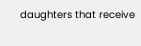daughters that receive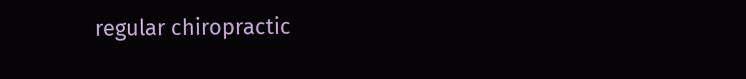regular chiropractic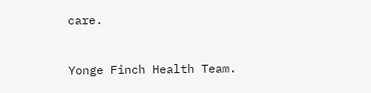care.


Yonge Finch Health Team.